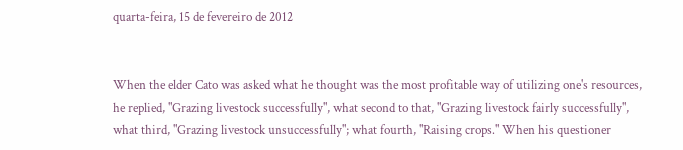quarta-feira, 15 de fevereiro de 2012


When the elder Cato was asked what he thought was the most profitable way of utilizing one's resources, he replied, "Grazing livestock successfully", what second to that, "Grazing livestock fairly successfully", what third, "Grazing livestock unsuccessfully"; what fourth, "Raising crops." When his questioner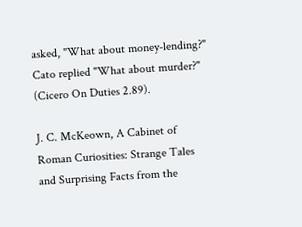asked, "What about money-lending?" Cato replied "What about murder?" (Cicero On Duties 2.89).

J. C. McKeown, A Cabinet of Roman Curiosities: Strange Tales and Surprising Facts from the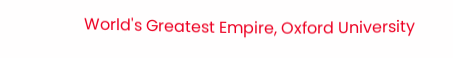World's Greatest Empire, Oxford University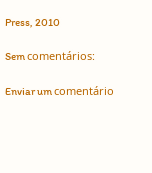Press, 2010

Sem comentários:

Enviar um comentário